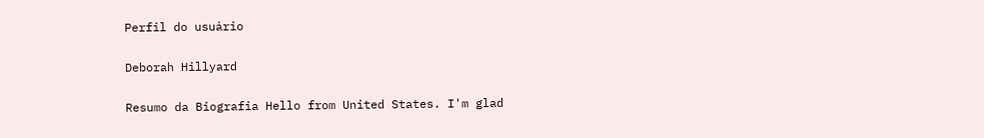Perfil do usuário

Deborah Hillyard

Resumo da Biografia Hello from United States. I'm glad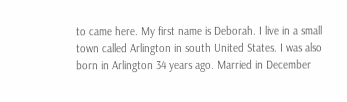to came here. My first name is Deborah. I live in a small town called Arlington in south United States. I was also born in Arlington 34 years ago. Married in December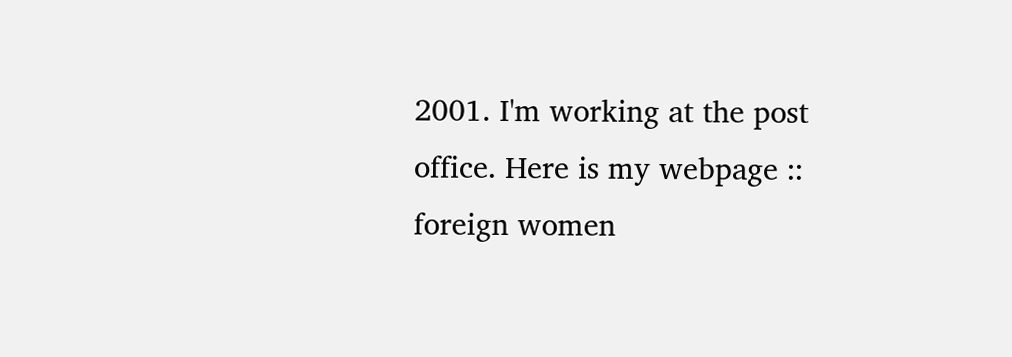2001. I'm working at the post office. Here is my webpage :: foreign women